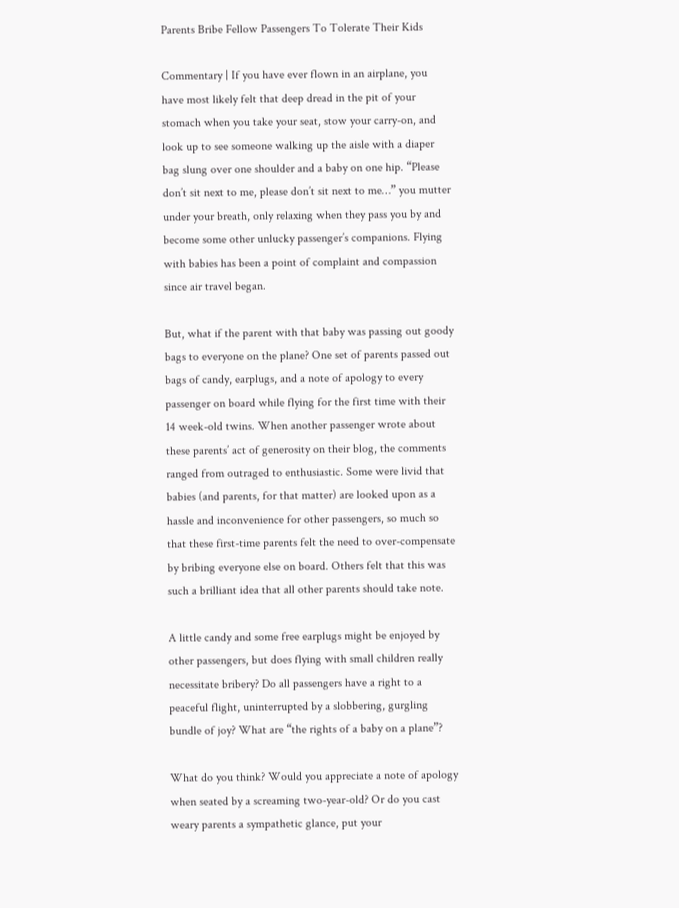Parents Bribe Fellow Passengers To Tolerate Their Kids

Commentary | If you have ever flown in an airplane, you have most likely felt that deep dread in the pit of your stomach when you take your seat, stow your carry-on, and look up to see someone walking up the aisle with a diaper bag slung over one shoulder and a baby on one hip. “Please don’t sit next to me, please don’t sit next to me…” you mutter under your breath, only relaxing when they pass you by and become some other unlucky passenger’s companions. Flying with babies has been a point of complaint and compassion since air travel began.

But, what if the parent with that baby was passing out goody bags to everyone on the plane? One set of parents passed out bags of candy, earplugs, and a note of apology to every passenger on board while flying for the first time with their 14 week-old twins. When another passenger wrote about these parents’ act of generosity on their blog, the comments ranged from outraged to enthusiastic. Some were livid that babies (and parents, for that matter) are looked upon as a hassle and inconvenience for other passengers, so much so that these first-time parents felt the need to over-compensate by bribing everyone else on board. Others felt that this was such a brilliant idea that all other parents should take note.

A little candy and some free earplugs might be enjoyed by other passengers, but does flying with small children really necessitate bribery? Do all passengers have a right to a peaceful flight, uninterrupted by a slobbering, gurgling bundle of joy? What are “the rights of a baby on a plane”?

What do you think? Would you appreciate a note of apology when seated by a screaming two-year-old? Or do you cast weary parents a sympathetic glance, put your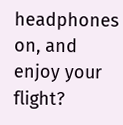headphones on, and enjoy your flight?